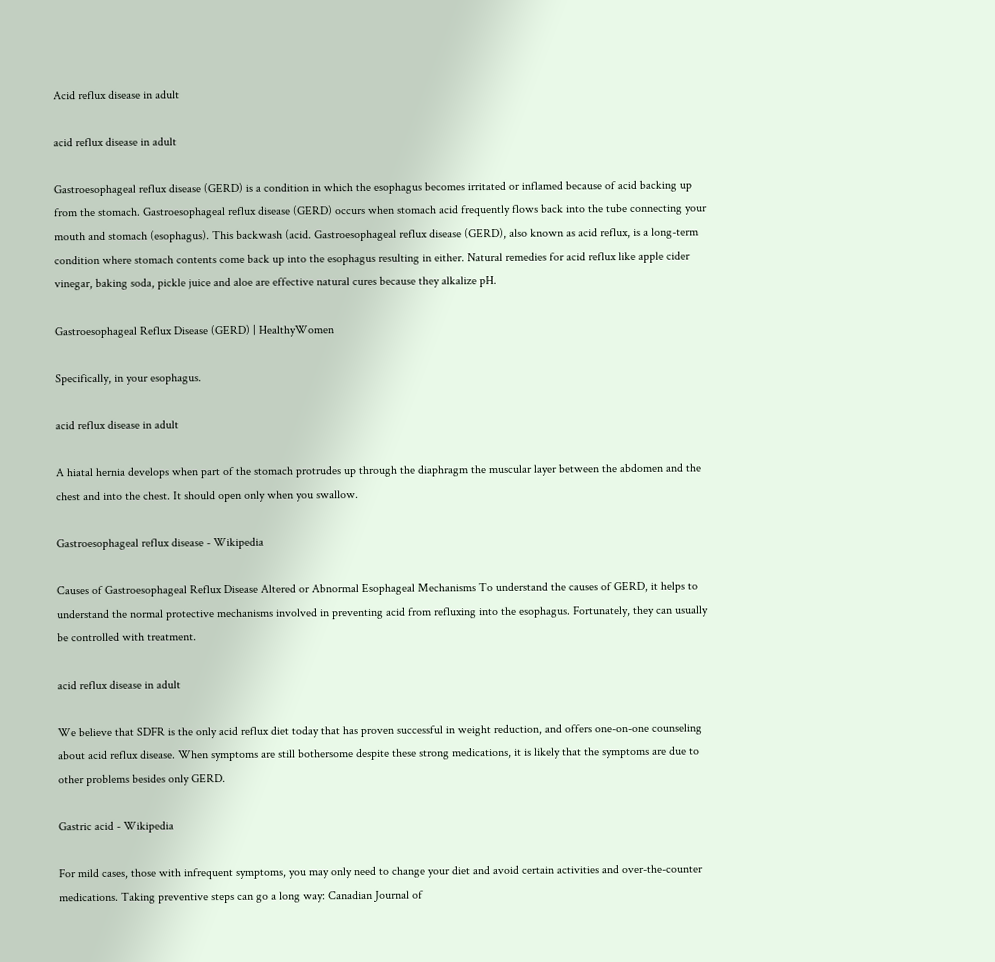Acid reflux disease in adult

acid reflux disease in adult

Gastroesophageal reflux disease (GERD) is a condition in which the esophagus becomes irritated or inflamed because of acid backing up from the stomach. Gastroesophageal reflux disease (GERD) occurs when stomach acid frequently flows back into the tube connecting your mouth and stomach (esophagus). This backwash (acid. Gastroesophageal reflux disease (GERD), also known as acid reflux, is a long-term condition where stomach contents come back up into the esophagus resulting in either. Natural remedies for acid reflux like apple cider vinegar, baking soda, pickle juice and aloe are effective natural cures because they alkalize pH.

Gastroesophageal Reflux Disease (GERD) | HealthyWomen

Specifically, in your esophagus.

acid reflux disease in adult

A hiatal hernia develops when part of the stomach protrudes up through the diaphragm the muscular layer between the abdomen and the chest and into the chest. It should open only when you swallow.

Gastroesophageal reflux disease - Wikipedia

Causes of Gastroesophageal Reflux Disease Altered or Abnormal Esophageal Mechanisms To understand the causes of GERD, it helps to understand the normal protective mechanisms involved in preventing acid from refluxing into the esophagus. Fortunately, they can usually be controlled with treatment.

acid reflux disease in adult

We believe that SDFR is the only acid reflux diet today that has proven successful in weight reduction, and offers one-on-one counseling about acid reflux disease. When symptoms are still bothersome despite these strong medications, it is likely that the symptoms are due to other problems besides only GERD.

Gastric acid - Wikipedia

For mild cases, those with infrequent symptoms, you may only need to change your diet and avoid certain activities and over-the-counter medications. Taking preventive steps can go a long way: Canadian Journal of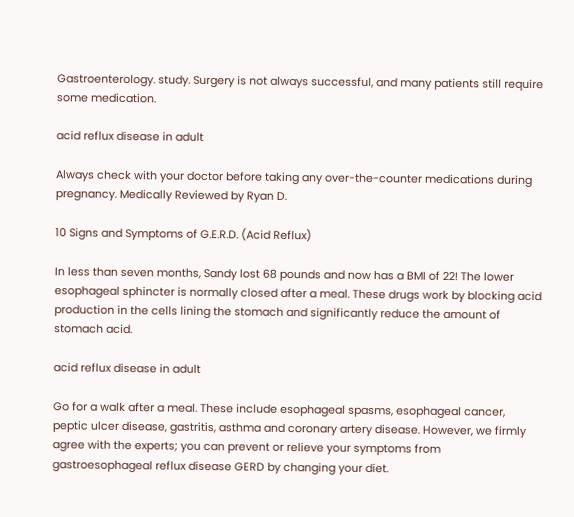Gastroenterology. study. Surgery is not always successful, and many patients still require some medication.

acid reflux disease in adult

Always check with your doctor before taking any over-the-counter medications during pregnancy. Medically Reviewed by Ryan D.

10 Signs and Symptoms of G.E.R.D. (Acid Reflux)

In less than seven months, Sandy lost 68 pounds and now has a BMI of 22! The lower esophageal sphincter is normally closed after a meal. These drugs work by blocking acid production in the cells lining the stomach and significantly reduce the amount of stomach acid.

acid reflux disease in adult

Go for a walk after a meal. These include esophageal spasms, esophageal cancer, peptic ulcer disease, gastritis, asthma and coronary artery disease. However, we firmly agree with the experts; you can prevent or relieve your symptoms from gastroesophageal reflux disease GERD by changing your diet.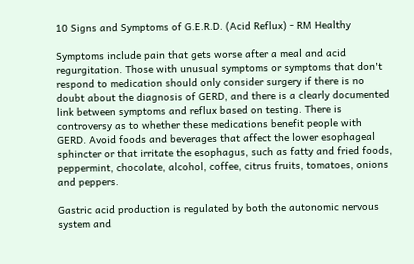10 Signs and Symptoms of G.E.R.D. (Acid Reflux) - RM Healthy

Symptoms include pain that gets worse after a meal and acid regurgitation. Those with unusual symptoms or symptoms that don't respond to medication should only consider surgery if there is no doubt about the diagnosis of GERD, and there is a clearly documented link between symptoms and reflux based on testing. There is controversy as to whether these medications benefit people with GERD. Avoid foods and beverages that affect the lower esophageal sphincter or that irritate the esophagus, such as fatty and fried foods, peppermint, chocolate, alcohol, coffee, citrus fruits, tomatoes, onions and peppers.

Gastric acid production is regulated by both the autonomic nervous system and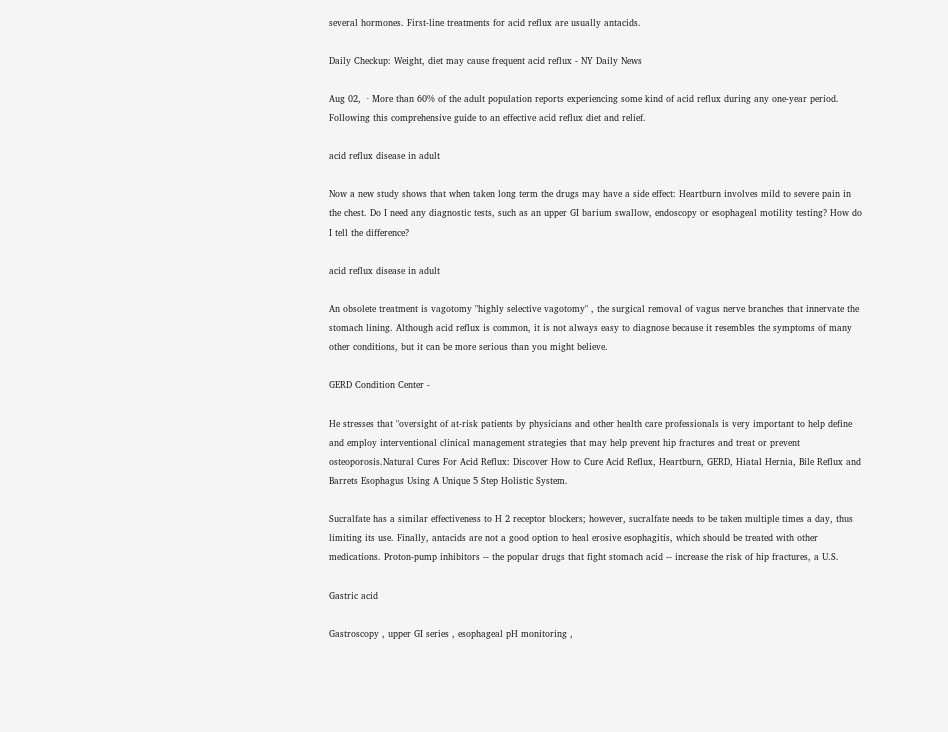several hormones. First-line treatments for acid reflux are usually antacids.

Daily Checkup: Weight, diet may cause frequent acid reflux - NY Daily News

Aug 02,  · More than 60% of the adult population reports experiencing some kind of acid reflux during any one-year period. Following this comprehensive guide to an effective acid reflux diet and relief.

acid reflux disease in adult

Now a new study shows that when taken long term the drugs may have a side effect: Heartburn involves mild to severe pain in the chest. Do I need any diagnostic tests, such as an upper GI barium swallow, endoscopy or esophageal motility testing? How do I tell the difference?

acid reflux disease in adult

An obsolete treatment is vagotomy "highly selective vagotomy" , the surgical removal of vagus nerve branches that innervate the stomach lining. Although acid reflux is common, it is not always easy to diagnose because it resembles the symptoms of many other conditions, but it can be more serious than you might believe.

GERD Condition Center -

He stresses that "oversight of at-risk patients by physicians and other health care professionals is very important to help define and employ interventional clinical management strategies that may help prevent hip fractures and treat or prevent osteoporosis.Natural Cures For Acid Reflux: Discover How to Cure Acid Reflux, Heartburn, GERD, Hiatal Hernia, Bile Reflux and Barrets Esophagus Using A Unique 5 Step Holistic System.

Sucralfate has a similar effectiveness to H 2 receptor blockers; however, sucralfate needs to be taken multiple times a day, thus limiting its use. Finally, antacids are not a good option to heal erosive esophagitis, which should be treated with other medications. Proton-pump inhibitors -- the popular drugs that fight stomach acid -- increase the risk of hip fractures, a U.S.

Gastric acid

Gastroscopy , upper GI series , esophageal pH monitoring ,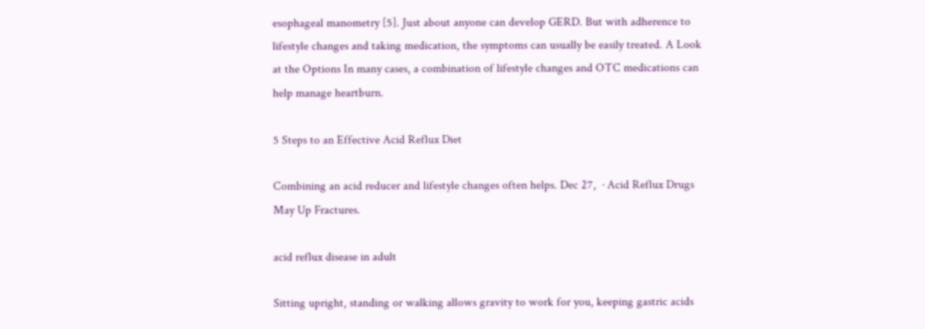esophageal manometry [5]. Just about anyone can develop GERD. But with adherence to lifestyle changes and taking medication, the symptoms can usually be easily treated. A Look at the Options In many cases, a combination of lifestyle changes and OTC medications can help manage heartburn.

5 Steps to an Effective Acid Reflux Diet

Combining an acid reducer and lifestyle changes often helps. Dec 27,  · Acid Reflux Drugs May Up Fractures.

acid reflux disease in adult

Sitting upright, standing or walking allows gravity to work for you, keeping gastric acids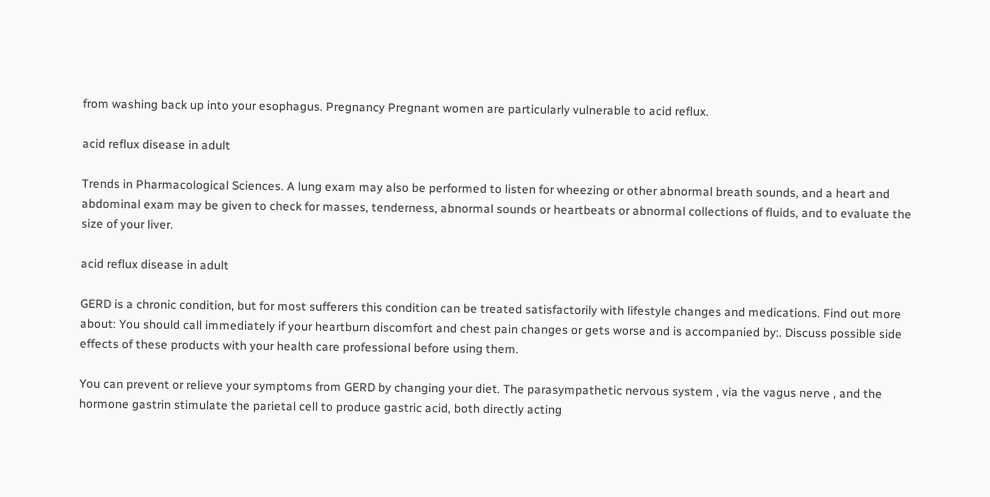from washing back up into your esophagus. Pregnancy Pregnant women are particularly vulnerable to acid reflux.

acid reflux disease in adult

Trends in Pharmacological Sciences. A lung exam may also be performed to listen for wheezing or other abnormal breath sounds, and a heart and abdominal exam may be given to check for masses, tenderness, abnormal sounds or heartbeats or abnormal collections of fluids, and to evaluate the size of your liver.

acid reflux disease in adult

GERD is a chronic condition, but for most sufferers this condition can be treated satisfactorily with lifestyle changes and medications. Find out more about: You should call immediately if your heartburn discomfort and chest pain changes or gets worse and is accompanied by:. Discuss possible side effects of these products with your health care professional before using them.

You can prevent or relieve your symptoms from GERD by changing your diet. The parasympathetic nervous system , via the vagus nerve , and the hormone gastrin stimulate the parietal cell to produce gastric acid, both directly acting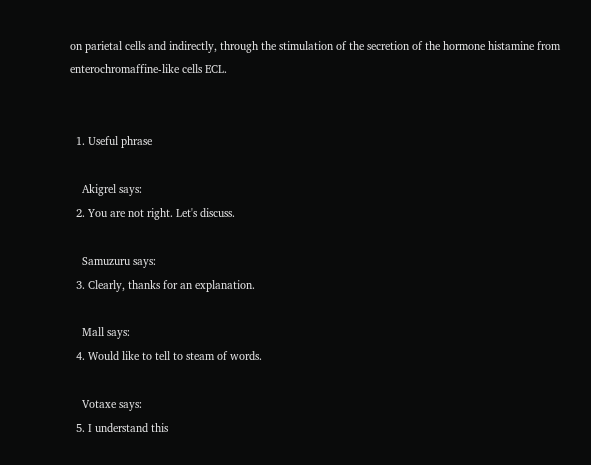on parietal cells and indirectly, through the stimulation of the secretion of the hormone histamine from enterochromaffine-like cells ECL.


  1. Useful phrase

    Akigrel says:
  2. You are not right. Let's discuss.

    Samuzuru says:
  3. Clearly, thanks for an explanation.

    Mall says:
  4. Would like to tell to steam of words.

    Votaxe says:
  5. I understand this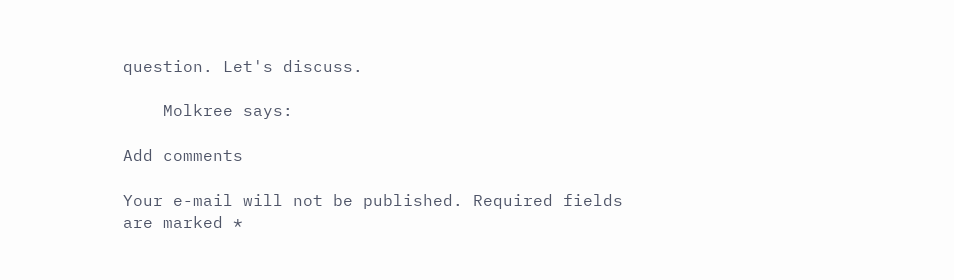question. Let's discuss.

    Molkree says:

Add comments

Your e-mail will not be published. Required fields are marked *